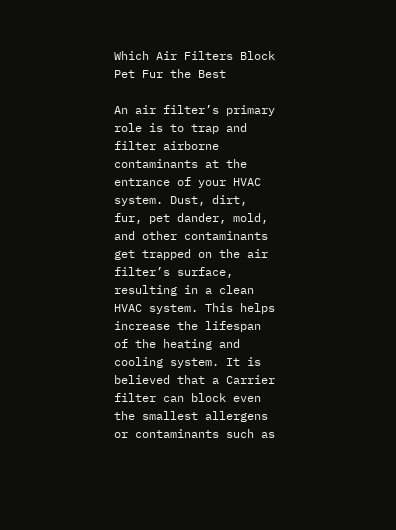Which Air Filters Block Pet Fur the Best

An air filter’s primary role is to trap and filter airborne contaminants at the entrance of your HVAC system. Dust, dirt, fur, pet dander, mold, and other contaminants get trapped on the air filter’s surface, resulting in a clean HVAC system. This helps increase the lifespan of the heating and cooling system. It is believed that a Carrier filter can block even the smallest allergens or contaminants such as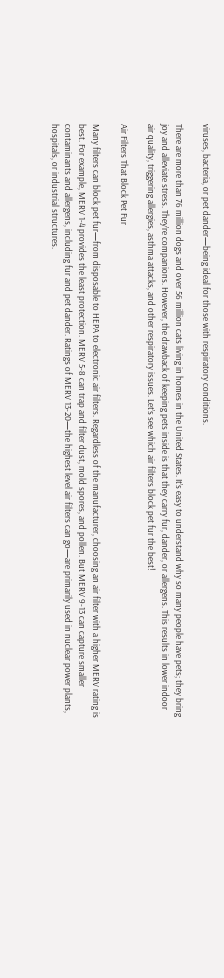viruses, bacteria, or pet dander—being ideal for those with respiratory conditions.

There are more than 76 million dogs and over 56 million cats living in homes in the United States. It’s easy to understand why so many people have pets; they bring joy and alleviate stress. They’re companions. However, the drawback of keeping pets inside is that they carry fur, dander, or allergens. This results in lower indoor air quality, triggering allergies, asthma attacks, and other respiratory issues. Let’s see which air filters block pet fur the best!

Air Filters That Block Pet Fur

Many filters can block pet fur—from disposable to HEPA to electronic air filters. Regardless of the manufacturer, choosing an air filter with a higher MERV rating is best. For example, MERV 1-4 provides the least protection. MERV 5-8 can trap and filter dust, mold spores, and pollen. But MERV 9-13 can capture smaller contaminants and allergens, including fur and pet dander. Ratings of MERV 13-20—the highest level air filters can go—are primarily used in nuclear power plants, hospitals, or industrial structures.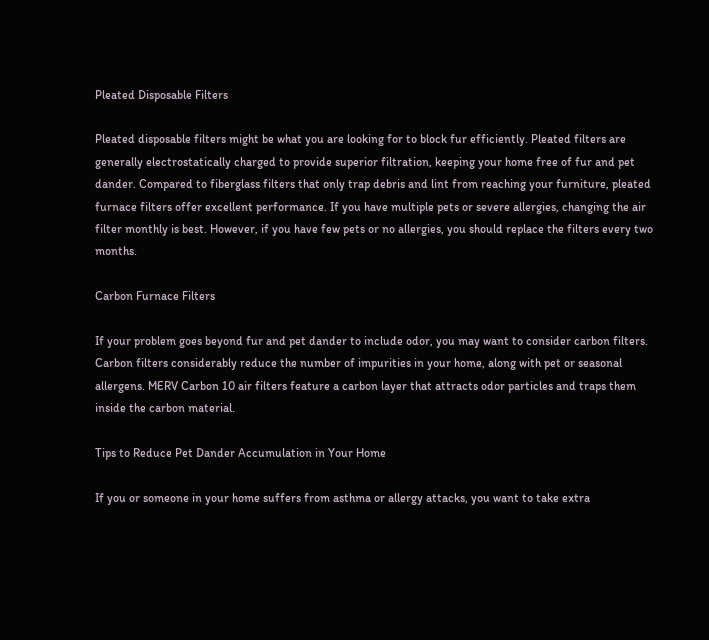Pleated Disposable Filters

Pleated disposable filters might be what you are looking for to block fur efficiently. Pleated filters are generally electrostatically charged to provide superior filtration, keeping your home free of fur and pet dander. Compared to fiberglass filters that only trap debris and lint from reaching your furniture, pleated furnace filters offer excellent performance. If you have multiple pets or severe allergies, changing the air filter monthly is best. However, if you have few pets or no allergies, you should replace the filters every two months.

Carbon Furnace Filters

If your problem goes beyond fur and pet dander to include odor, you may want to consider carbon filters. Carbon filters considerably reduce the number of impurities in your home, along with pet or seasonal allergens. MERV Carbon 10 air filters feature a carbon layer that attracts odor particles and traps them inside the carbon material.

Tips to Reduce Pet Dander Accumulation in Your Home

If you or someone in your home suffers from asthma or allergy attacks, you want to take extra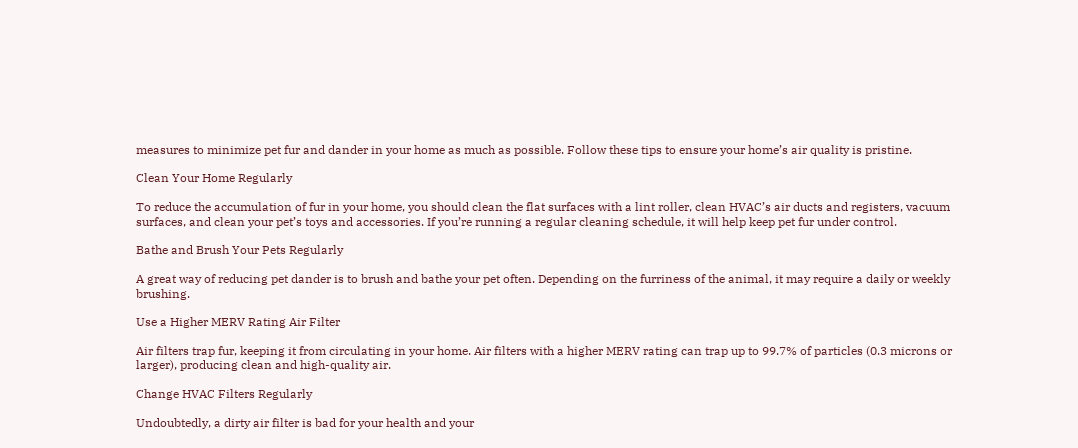measures to minimize pet fur and dander in your home as much as possible. Follow these tips to ensure your home’s air quality is pristine.

Clean Your Home Regularly

To reduce the accumulation of fur in your home, you should clean the flat surfaces with a lint roller, clean HVAC’s air ducts and registers, vacuum surfaces, and clean your pet’s toys and accessories. If you’re running a regular cleaning schedule, it will help keep pet fur under control.

Bathe and Brush Your Pets Regularly

A great way of reducing pet dander is to brush and bathe your pet often. Depending on the furriness of the animal, it may require a daily or weekly brushing.

Use a Higher MERV Rating Air Filter

Air filters trap fur, keeping it from circulating in your home. Air filters with a higher MERV rating can trap up to 99.7% of particles (0.3 microns or larger), producing clean and high-quality air.

Change HVAC Filters Regularly

Undoubtedly, a dirty air filter is bad for your health and your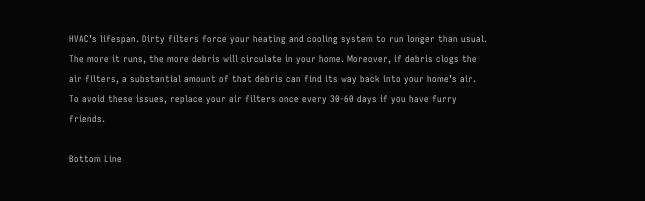HVAC’s lifespan. Dirty filters force your heating and cooling system to run longer than usual. The more it runs, the more debris will circulate in your home. Moreover, if debris clogs the air filters, a substantial amount of that debris can find its way back into your home’s air. To avoid these issues, replace your air filters once every 30-60 days if you have furry friends.

Bottom Line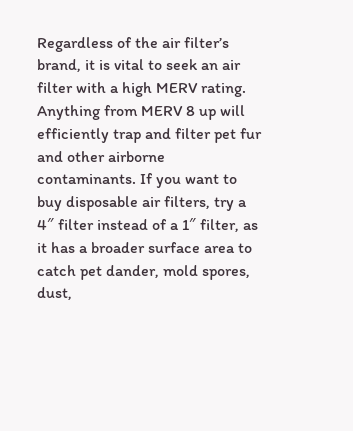Regardless of the air filter’s brand, it is vital to seek an air filter with a high MERV rating. Anything from MERV 8 up will efficiently trap and filter pet fur and other airborne contaminants. If you want to buy disposable air filters, try a 4″ filter instead of a 1″ filter, as it has a broader surface area to catch pet dander, mold spores, dust,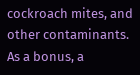cockroach mites, and other contaminants. As a bonus, a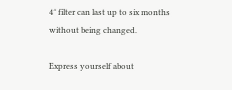4″ filter can last up to six months without being changed.

Express yourself about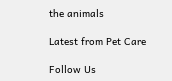the animals

Latest from Pet Care

Follow Us